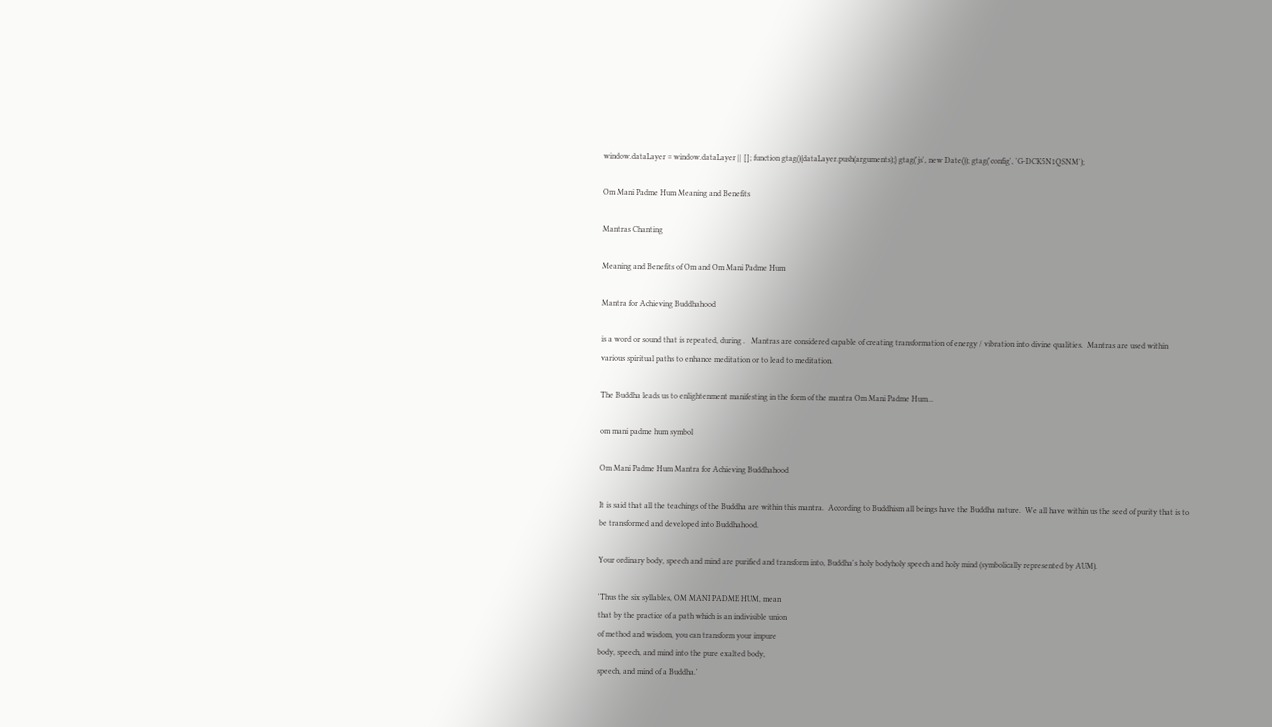window.dataLayer = window.dataLayer || []; function gtag(){dataLayer.push(arguments);} gtag('js', new Date()); gtag('config', 'G-DCK5N1QSNM');

Om Mani Padme Hum Meaning and Benefits

Mantras Chanting

Meaning and Benefits of Om and Om Mani Padme Hum

Mantra for Achieving Buddhahood

is a word or sound that is repeated, during .   Mantras are considered capable of creating transformation of energy / vibration into divine qualities.  Mantras are used within various spiritual paths to enhance meditation or to lead to meditation.

The Buddha leads us to enlightenment manifesting in the form of the mantra Om Mani Padme Hum...

om mani padme hum symbol

Om Mani Padme Hum Mantra for Achieving Buddhahood

It is said that all the teachings of the Buddha are within this mantra.  According to Buddhism all beings have the Buddha nature.  We all have within us the seed of purity that is to be transformed and developed into Buddhahood.

Your ordinary body, speech and mind are purified and transform into, Buddha's holy bodyholy speech and holy mind (symbolically represented by AUM).

'Thus the six syllables, OM MANI PADME HUM, mean
that by the practice of a path which is an indivisible union
of method and wisdom, you can transform your impure
body, speech, and mind into the pure exalted body,
speech, and mind of a Buddha.'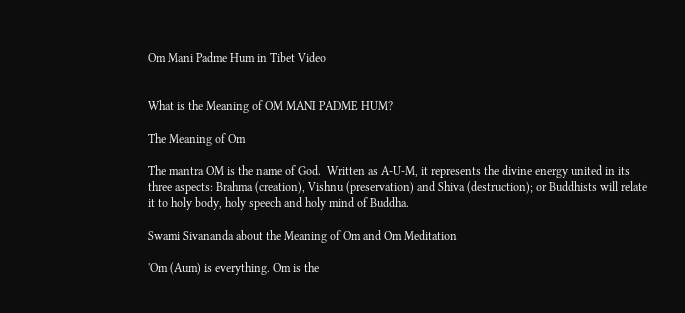Om Mani Padme Hum in Tibet Video


What is the Meaning of OM MANI PADME HUM?

The Meaning of Om

The mantra OM is the name of God.  Written as A-U-M, it represents the divine energy united in its three aspects: Brahma (creation), Vishnu (preservation) and Shiva (destruction); or Buddhists will relate it to holy body, holy speech and holy mind of Buddha.

Swami Sivananda about the Meaning of Om and Om Meditation

'Om (Aum) is everything. Om is the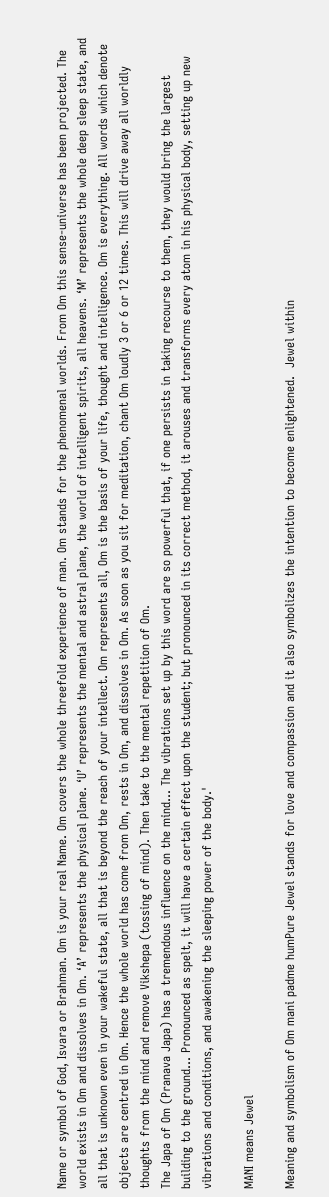Name or symbol of God, Isvara or Brahman. Om is your real Name. Om covers the whole threefold experience of man. Om stands for the phenomenal worlds. From Om this sense-universe has been projected. The world exists in Om and dissolves in Om. ‘A’ represents the physical plane. ‘U’ represents the mental and astral plane, the world of intelligent spirits, all heavens. ‘M’ represents the whole deep sleep state, and all that is unknown even in your wakeful state, all that is beyond the reach of your intellect. Om represents all, Om is the basis of your life, thought and intelligence. Om is everything. All words which denote objects are centred in Om. Hence the whole world has come from Om, rests in Om, and dissolves in Om. As soon as you sit for meditation, chant Om loudly 3 or 6 or 12 times. This will drive away all worldly thoughts from the mind and remove Vikshepa (tossing of mind). Then take to the mental repetition of Om.
The Japa of Om (Pranava Japa) has a tremendous influence on the mind... The vibrations set up by this word are so powerful that, if one persists in taking recourse to them, they would bring the largest building to the ground... Pronounced as spelt, it will have a certain effect upon the student; but pronounced in its correct method, it arouses and transforms every atom in his physical body, setting up new vibrations and conditions, and awakening the sleeping power of the body.'

MANI means Jewel

Meaning and symbolism of Om mani padme humPure Jewel stands for love and compassion and it also symbolizes the intention to become enlightened.  Jewel within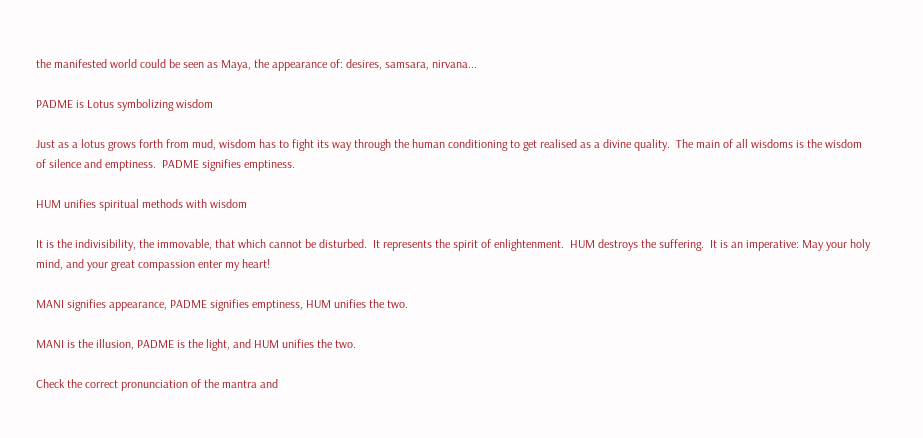the manifested world could be seen as Maya, the appearance of: desires, samsara, nirvana...

PADME is Lotus symbolizing wisdom

Just as a lotus grows forth from mud, wisdom has to fight its way through the human conditioning to get realised as a divine quality.  The main of all wisdoms is the wisdom of silence and emptiness.  PADME signifies emptiness.

HUM unifies spiritual methods with wisdom

It is the indivisibility, the immovable, that which cannot be disturbed.  It represents the spirit of enlightenment.  HUM destroys the suffering.  It is an imperative: May your holy mind, and your great compassion enter my heart!

MANI signifies appearance, PADME signifies emptiness, HUM unifies the two.

MANI is the illusion, PADME is the light, and HUM unifies the two.

Check the correct pronunciation of the mantra and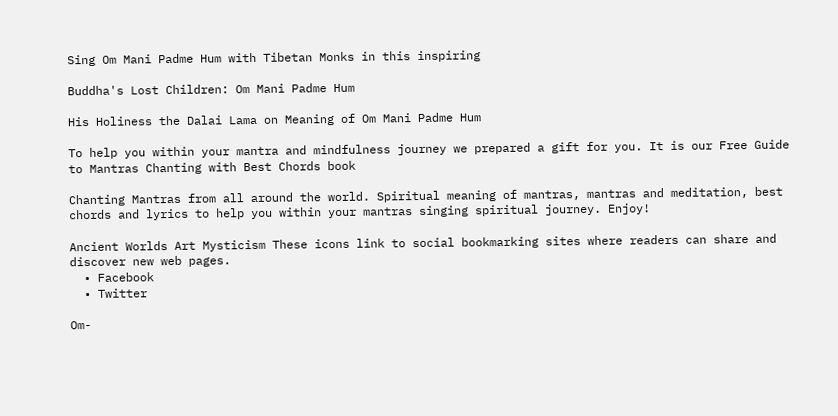Sing Om Mani Padme Hum with Tibetan Monks in this inspiring

Buddha's Lost Children: Om Mani Padme Hum

His Holiness the Dalai Lama on Meaning of Om Mani Padme Hum

To help you within your mantra and mindfulness journey we prepared a gift for you. It is our Free Guide to Mantras Chanting with Best Chords book

Chanting Mantras from all around the world. Spiritual meaning of mantras, mantras and meditation, best chords and lyrics to help you within your mantras singing spiritual journey. Enjoy!

Ancient Worlds Art Mysticism These icons link to social bookmarking sites where readers can share and discover new web pages.
  • Facebook
  • Twitter

Om-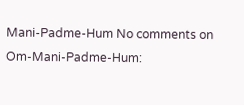Mani-Padme-Hum No comments on Om-Mani-Padme-Hum: